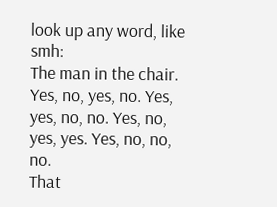look up any word, like smh:
The man in the chair. Yes, no, yes, no. Yes, yes, no, no. Yes, no, yes, yes. Yes, no, no, no.
That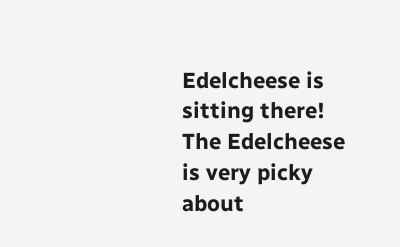Edelcheese is sitting there!
The Edelcheese is very picky about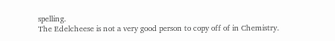spelling.
The Edelcheese is not a very good person to copy off of in Chemistry.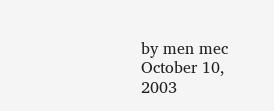by men mec October 10, 2003